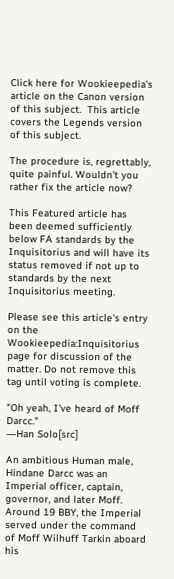Click here for Wookieepedia's article on the Canon version of this subject.  This article covers the Legends version of this subject.

The procedure is, regrettably, quite painful. Wouldn't you rather fix the article now?

This Featured article has been deemed sufficiently below FA standards by the Inquisitorius and will have its status removed if not up to standards by the next Inquisitorius meeting.

Please see this article's entry on the Wookieepedia:Inquisitorius page for discussion of the matter. Do not remove this tag until voting is complete.

"Oh yeah, I've heard of Moff Darcc."
―Han Solo[src]

An ambitious Human male, Hindane Darcc was an Imperial officer, captain, governor, and later Moff. Around 19 BBY, the Imperial served under the command of Moff Wilhuff Tarkin aboard his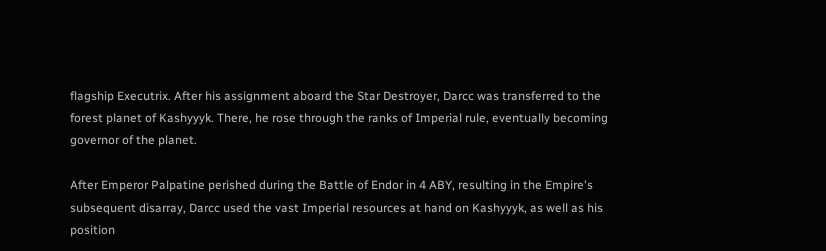flagship Executrix. After his assignment aboard the Star Destroyer, Darcc was transferred to the forest planet of Kashyyyk. There, he rose through the ranks of Imperial rule, eventually becoming governor of the planet.

After Emperor Palpatine perished during the Battle of Endor in 4 ABY, resulting in the Empire's subsequent disarray, Darcc used the vast Imperial resources at hand on Kashyyyk, as well as his position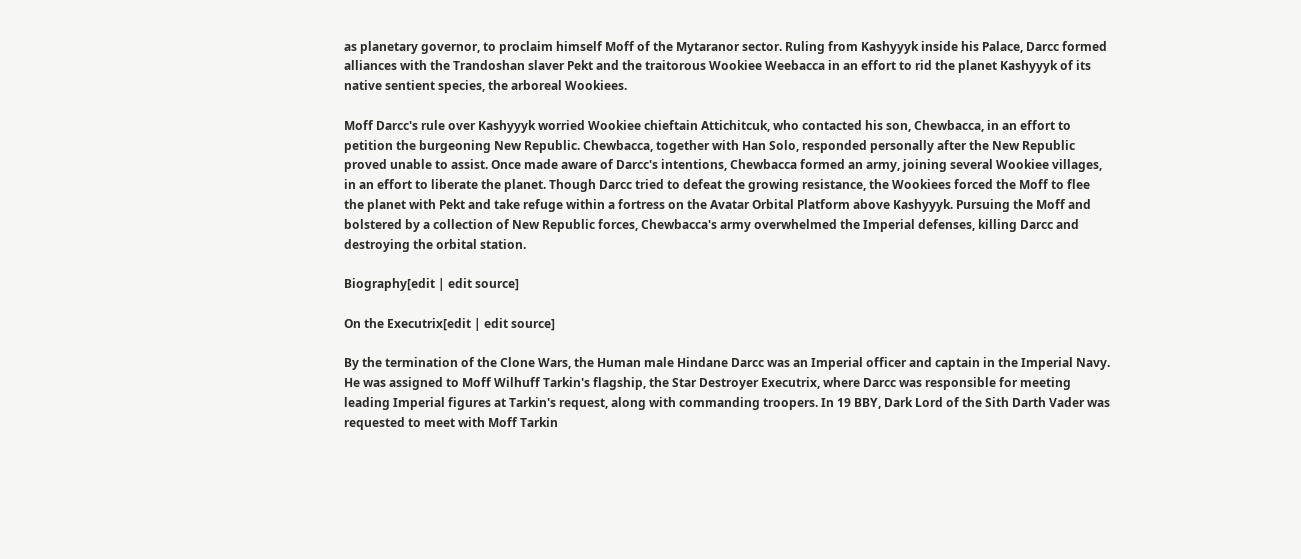as planetary governor, to proclaim himself Moff of the Mytaranor sector. Ruling from Kashyyyk inside his Palace, Darcc formed alliances with the Trandoshan slaver Pekt and the traitorous Wookiee Weebacca in an effort to rid the planet Kashyyyk of its native sentient species, the arboreal Wookiees.

Moff Darcc's rule over Kashyyyk worried Wookiee chieftain Attichitcuk, who contacted his son, Chewbacca, in an effort to petition the burgeoning New Republic. Chewbacca, together with Han Solo, responded personally after the New Republic proved unable to assist. Once made aware of Darcc's intentions, Chewbacca formed an army, joining several Wookiee villages, in an effort to liberate the planet. Though Darcc tried to defeat the growing resistance, the Wookiees forced the Moff to flee the planet with Pekt and take refuge within a fortress on the Avatar Orbital Platform above Kashyyyk. Pursuing the Moff and bolstered by a collection of New Republic forces, Chewbacca's army overwhelmed the Imperial defenses, killing Darcc and destroying the orbital station.

Biography[edit | edit source]

On the Executrix[edit | edit source]

By the termination of the Clone Wars, the Human male Hindane Darcc was an Imperial officer and captain in the Imperial Navy. He was assigned to Moff Wilhuff Tarkin's flagship, the Star Destroyer Executrix, where Darcc was responsible for meeting leading Imperial figures at Tarkin's request, along with commanding troopers. In 19 BBY, Dark Lord of the Sith Darth Vader was requested to meet with Moff Tarkin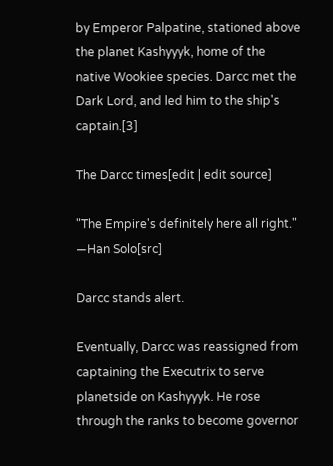by Emperor Palpatine, stationed above the planet Kashyyyk, home of the native Wookiee species. Darcc met the Dark Lord, and led him to the ship's captain.[3]

The Darcc times[edit | edit source]

"The Empire's definitely here all right."
―Han Solo[src]

Darcc stands alert.

Eventually, Darcc was reassigned from captaining the Executrix to serve planetside on Kashyyyk. He rose through the ranks to become governor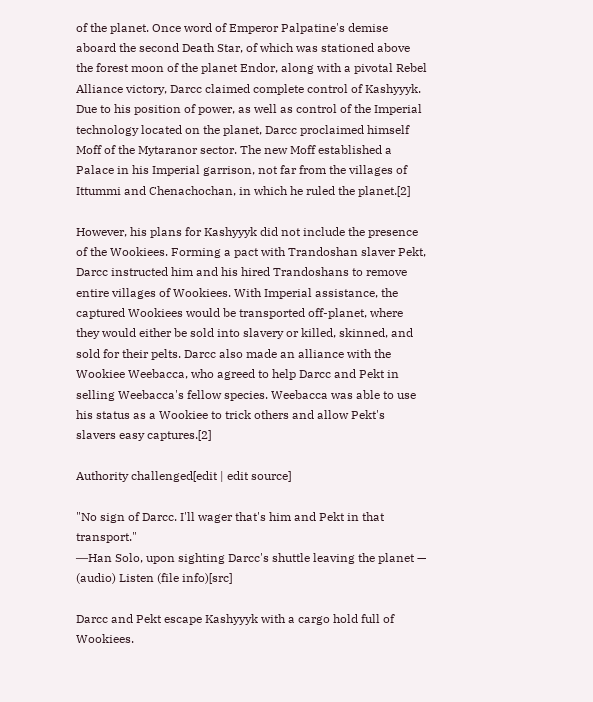of the planet. Once word of Emperor Palpatine's demise aboard the second Death Star, of which was stationed above the forest moon of the planet Endor, along with a pivotal Rebel Alliance victory, Darcc claimed complete control of Kashyyyk. Due to his position of power, as well as control of the Imperial technology located on the planet, Darcc proclaimed himself Moff of the Mytaranor sector. The new Moff established a Palace in his Imperial garrison, not far from the villages of Ittummi and Chenachochan, in which he ruled the planet.[2]

However, his plans for Kashyyyk did not include the presence of the Wookiees. Forming a pact with Trandoshan slaver Pekt, Darcc instructed him and his hired Trandoshans to remove entire villages of Wookiees. With Imperial assistance, the captured Wookiees would be transported off-planet, where they would either be sold into slavery or killed, skinned, and sold for their pelts. Darcc also made an alliance with the Wookiee Weebacca, who agreed to help Darcc and Pekt in selling Weebacca's fellow species. Weebacca was able to use his status as a Wookiee to trick others and allow Pekt's slavers easy captures.[2]

Authority challenged[edit | edit source]

"No sign of Darcc. I'll wager that's him and Pekt in that transport."
―Han Solo, upon sighting Darcc's shuttle leaving the planet — (audio) Listen (file info)[src]

Darcc and Pekt escape Kashyyyk with a cargo hold full of Wookiees.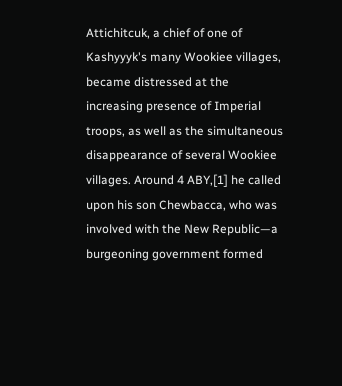Attichitcuk, a chief of one of Kashyyyk's many Wookiee villages, became distressed at the increasing presence of Imperial troops, as well as the simultaneous disappearance of several Wookiee villages. Around 4 ABY,[1] he called upon his son Chewbacca, who was involved with the New Republic—a burgeoning government formed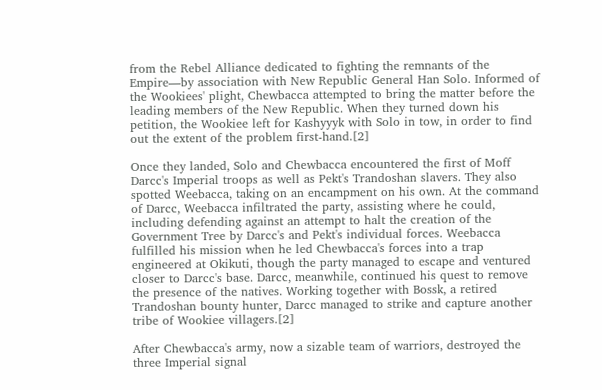from the Rebel Alliance dedicated to fighting the remnants of the Empire—by association with New Republic General Han Solo. Informed of the Wookiees' plight, Chewbacca attempted to bring the matter before the leading members of the New Republic. When they turned down his petition, the Wookiee left for Kashyyyk with Solo in tow, in order to find out the extent of the problem first-hand.[2]

Once they landed, Solo and Chewbacca encountered the first of Moff Darcc's Imperial troops as well as Pekt's Trandoshan slavers. They also spotted Weebacca, taking on an encampment on his own. At the command of Darcc, Weebacca infiltrated the party, assisting where he could, including defending against an attempt to halt the creation of the Government Tree by Darcc's and Pekt's individual forces. Weebacca fulfilled his mission when he led Chewbacca's forces into a trap engineered at Okikuti, though the party managed to escape and ventured closer to Darcc's base. Darcc, meanwhile, continued his quest to remove the presence of the natives. Working together with Bossk, a retired Trandoshan bounty hunter, Darcc managed to strike and capture another tribe of Wookiee villagers.[2]

After Chewbacca's army, now a sizable team of warriors, destroyed the three Imperial signal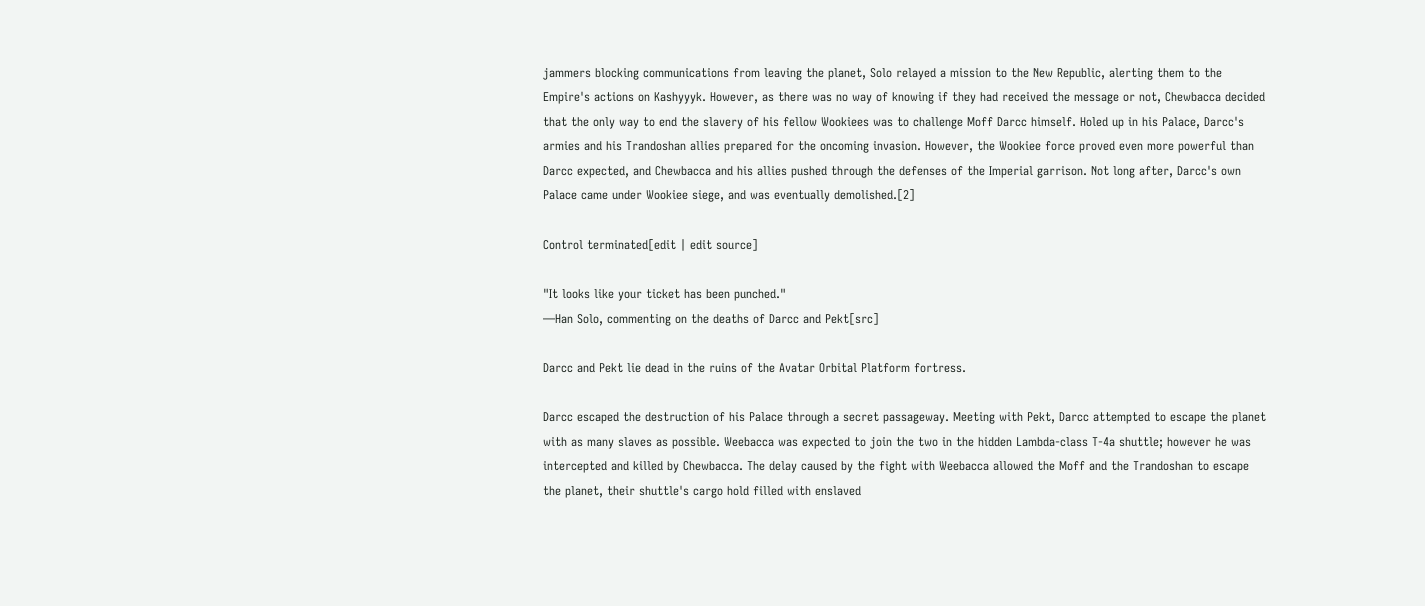jammers blocking communications from leaving the planet, Solo relayed a mission to the New Republic, alerting them to the Empire's actions on Kashyyyk. However, as there was no way of knowing if they had received the message or not, Chewbacca decided that the only way to end the slavery of his fellow Wookiees was to challenge Moff Darcc himself. Holed up in his Palace, Darcc's armies and his Trandoshan allies prepared for the oncoming invasion. However, the Wookiee force proved even more powerful than Darcc expected, and Chewbacca and his allies pushed through the defenses of the Imperial garrison. Not long after, Darcc's own Palace came under Wookiee siege, and was eventually demolished.[2]

Control terminated[edit | edit source]

"It looks like your ticket has been punched."
―Han Solo, commenting on the deaths of Darcc and Pekt[src]

Darcc and Pekt lie dead in the ruins of the Avatar Orbital Platform fortress.

Darcc escaped the destruction of his Palace through a secret passageway. Meeting with Pekt, Darcc attempted to escape the planet with as many slaves as possible. Weebacca was expected to join the two in the hidden Lambda-class T-4a shuttle; however he was intercepted and killed by Chewbacca. The delay caused by the fight with Weebacca allowed the Moff and the Trandoshan to escape the planet, their shuttle's cargo hold filled with enslaved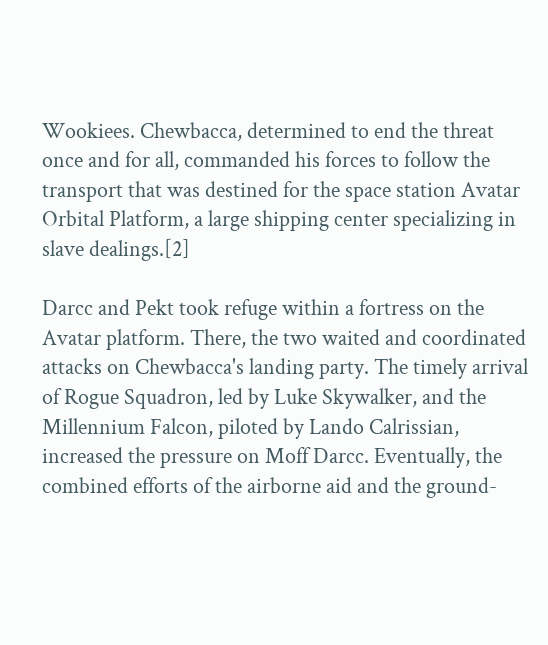Wookiees. Chewbacca, determined to end the threat once and for all, commanded his forces to follow the transport that was destined for the space station Avatar Orbital Platform, a large shipping center specializing in slave dealings.[2]

Darcc and Pekt took refuge within a fortress on the Avatar platform. There, the two waited and coordinated attacks on Chewbacca's landing party. The timely arrival of Rogue Squadron, led by Luke Skywalker, and the Millennium Falcon, piloted by Lando Calrissian, increased the pressure on Moff Darcc. Eventually, the combined efforts of the airborne aid and the ground-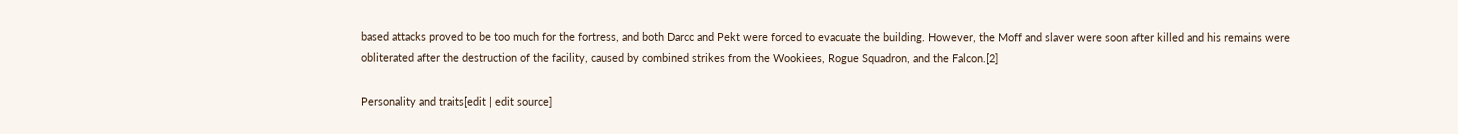based attacks proved to be too much for the fortress, and both Darcc and Pekt were forced to evacuate the building. However, the Moff and slaver were soon after killed and his remains were obliterated after the destruction of the facility, caused by combined strikes from the Wookiees, Rogue Squadron, and the Falcon.[2]

Personality and traits[edit | edit source]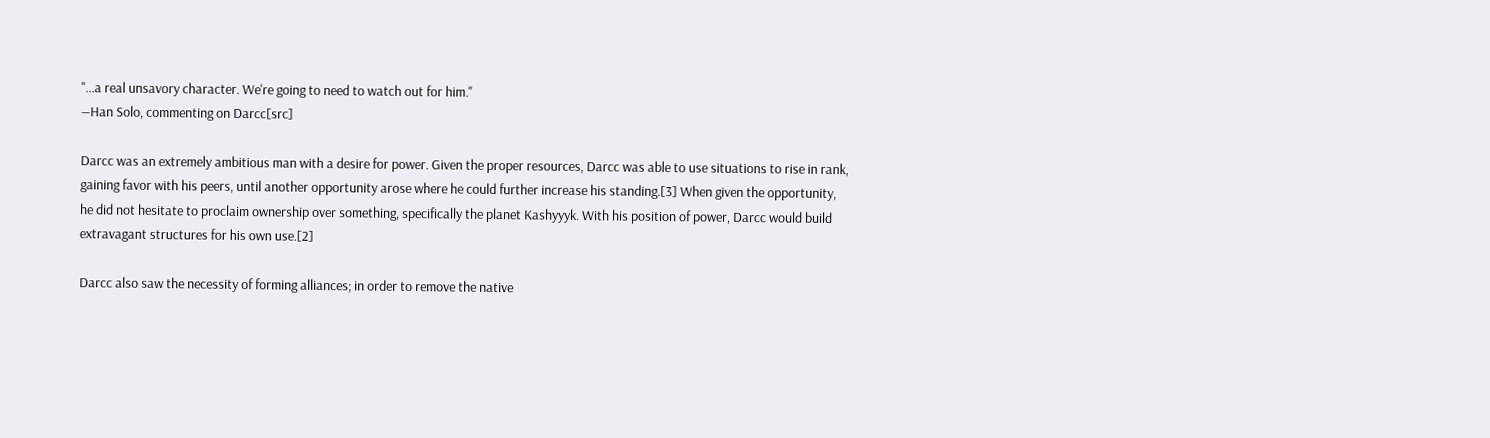"…a real unsavory character. We're going to need to watch out for him."
―Han Solo, commenting on Darcc[src]

Darcc was an extremely ambitious man with a desire for power. Given the proper resources, Darcc was able to use situations to rise in rank, gaining favor with his peers, until another opportunity arose where he could further increase his standing.[3] When given the opportunity, he did not hesitate to proclaim ownership over something, specifically the planet Kashyyyk. With his position of power, Darcc would build extravagant structures for his own use.[2]

Darcc also saw the necessity of forming alliances; in order to remove the native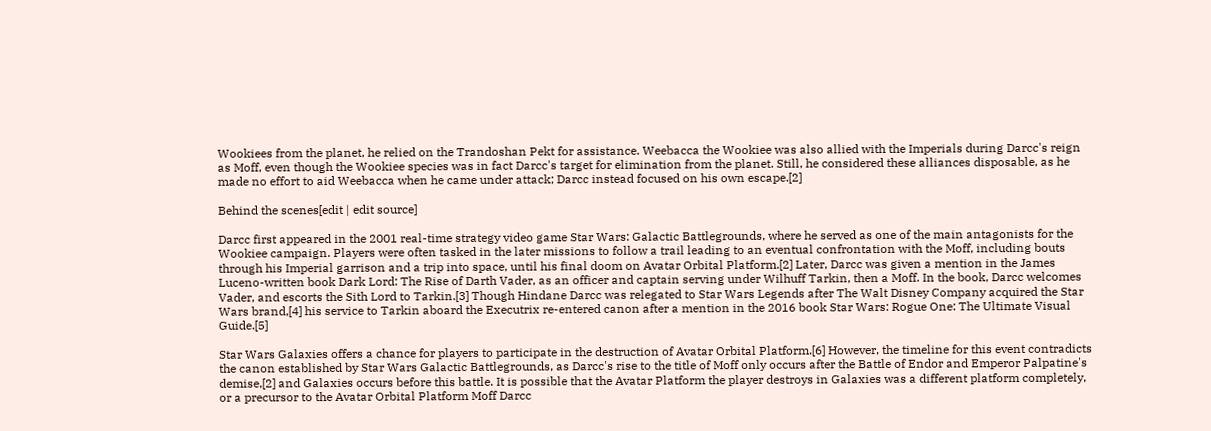Wookiees from the planet, he relied on the Trandoshan Pekt for assistance. Weebacca the Wookiee was also allied with the Imperials during Darcc's reign as Moff, even though the Wookiee species was in fact Darcc's target for elimination from the planet. Still, he considered these alliances disposable, as he made no effort to aid Weebacca when he came under attack; Darcc instead focused on his own escape.[2]

Behind the scenes[edit | edit source]

Darcc first appeared in the 2001 real-time strategy video game Star Wars: Galactic Battlegrounds, where he served as one of the main antagonists for the Wookiee campaign. Players were often tasked in the later missions to follow a trail leading to an eventual confrontation with the Moff, including bouts through his Imperial garrison and a trip into space, until his final doom on Avatar Orbital Platform.[2] Later, Darcc was given a mention in the James Luceno-written book Dark Lord: The Rise of Darth Vader, as an officer and captain serving under Wilhuff Tarkin, then a Moff. In the book, Darcc welcomes Vader, and escorts the Sith Lord to Tarkin.[3] Though Hindane Darcc was relegated to Star Wars Legends after The Walt Disney Company acquired the Star Wars brand,[4] his service to Tarkin aboard the Executrix re-entered canon after a mention in the 2016 book Star Wars: Rogue One: The Ultimate Visual Guide.[5]

Star Wars Galaxies offers a chance for players to participate in the destruction of Avatar Orbital Platform.[6] However, the timeline for this event contradicts the canon established by Star Wars Galactic Battlegrounds, as Darcc's rise to the title of Moff only occurs after the Battle of Endor and Emperor Palpatine's demise,[2] and Galaxies occurs before this battle. It is possible that the Avatar Platform the player destroys in Galaxies was a different platform completely, or a precursor to the Avatar Orbital Platform Moff Darcc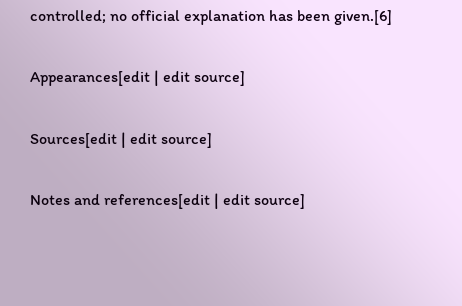controlled; no official explanation has been given.[6]

Appearances[edit | edit source]

Sources[edit | edit source]

Notes and references[edit | edit source]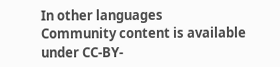In other languages
Community content is available under CC-BY-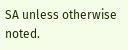SA unless otherwise noted.